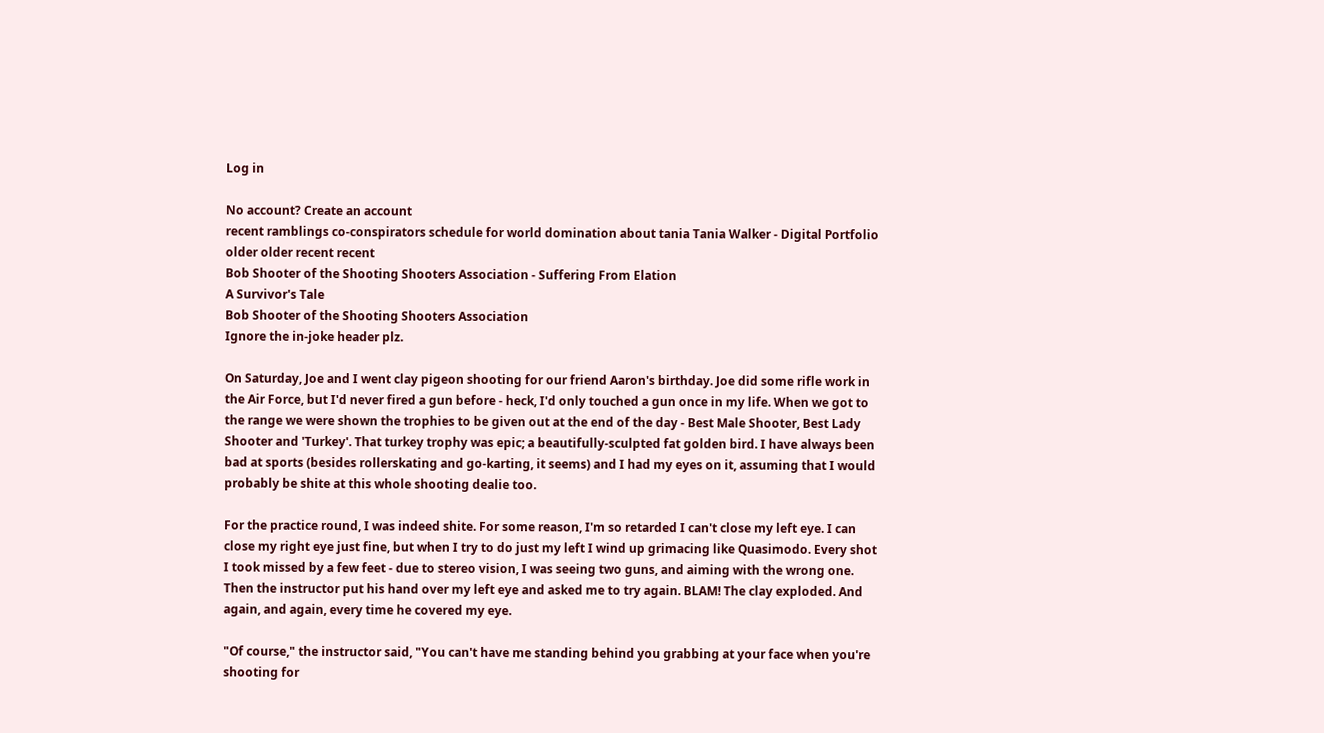Log in

No account? Create an account
recent ramblings co-conspirators schedule for world domination about tania Tania Walker - Digital Portfolio older older recent recent
Bob Shooter of the Shooting Shooters Association - Suffering From Elation
A Survivor's Tale
Bob Shooter of the Shooting Shooters Association
Ignore the in-joke header plz.

On Saturday, Joe and I went clay pigeon shooting for our friend Aaron's birthday. Joe did some rifle work in the Air Force, but I'd never fired a gun before - heck, I'd only touched a gun once in my life. When we got to the range we were shown the trophies to be given out at the end of the day - Best Male Shooter, Best Lady Shooter and 'Turkey'. That turkey trophy was epic; a beautifully-sculpted fat golden bird. I have always been bad at sports (besides rollerskating and go-karting, it seems) and I had my eyes on it, assuming that I would probably be shite at this whole shooting dealie too.

For the practice round, I was indeed shite. For some reason, I'm so retarded I can't close my left eye. I can close my right eye just fine, but when I try to do just my left I wind up grimacing like Quasimodo. Every shot I took missed by a few feet - due to stereo vision, I was seeing two guns, and aiming with the wrong one. Then the instructor put his hand over my left eye and asked me to try again. BLAM! The clay exploded. And again, and again, every time he covered my eye.

"Of course," the instructor said, "You can't have me standing behind you grabbing at your face when you're shooting for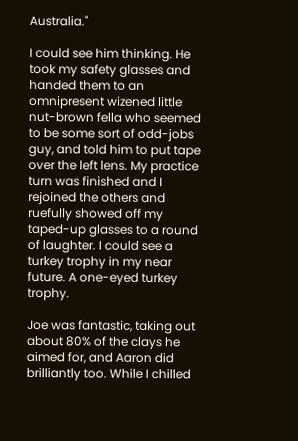Australia."

I could see him thinking. He took my safety glasses and handed them to an omnipresent wizened little nut-brown fella who seemed to be some sort of odd-jobs guy, and told him to put tape over the left lens. My practice turn was finished and I rejoined the others and ruefully showed off my taped-up glasses to a round of laughter. I could see a turkey trophy in my near future. A one-eyed turkey trophy.

Joe was fantastic, taking out about 80% of the clays he aimed for, and Aaron did brilliantly too. While I chilled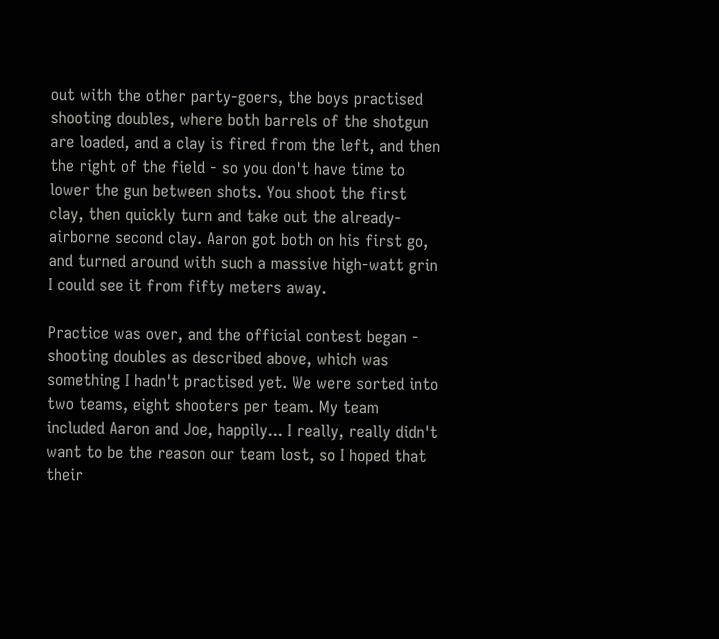out with the other party-goers, the boys practised shooting doubles, where both barrels of the shotgun are loaded, and a clay is fired from the left, and then the right of the field - so you don't have time to lower the gun between shots. You shoot the first clay, then quickly turn and take out the already-airborne second clay. Aaron got both on his first go, and turned around with such a massive high-watt grin I could see it from fifty meters away.

Practice was over, and the official contest began - shooting doubles as described above, which was something I hadn't practised yet. We were sorted into two teams, eight shooters per team. My team included Aaron and Joe, happily... I really, really didn't want to be the reason our team lost, so I hoped that their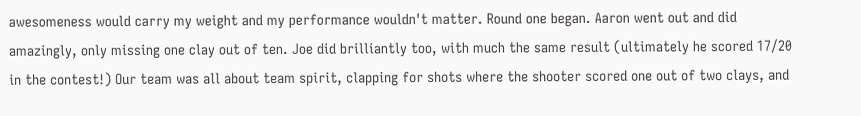awesomeness would carry my weight and my performance wouldn't matter. Round one began. Aaron went out and did amazingly, only missing one clay out of ten. Joe did brilliantly too, with much the same result (ultimately he scored 17/20 in the contest!) Our team was all about team spirit, clapping for shots where the shooter scored one out of two clays, and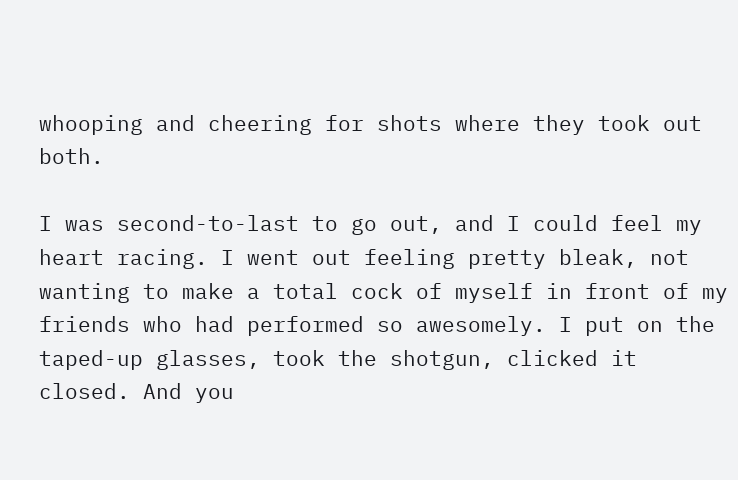whooping and cheering for shots where they took out both.

I was second-to-last to go out, and I could feel my heart racing. I went out feeling pretty bleak, not wanting to make a total cock of myself in front of my friends who had performed so awesomely. I put on the taped-up glasses, took the shotgun, clicked it closed. And you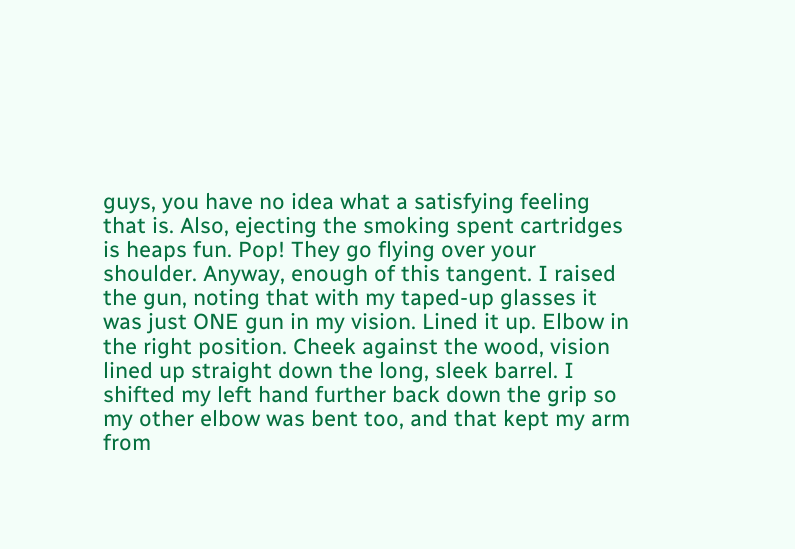guys, you have no idea what a satisfying feeling that is. Also, ejecting the smoking spent cartridges is heaps fun. Pop! They go flying over your shoulder. Anyway, enough of this tangent. I raised the gun, noting that with my taped-up glasses it was just ONE gun in my vision. Lined it up. Elbow in the right position. Cheek against the wood, vision lined up straight down the long, sleek barrel. I shifted my left hand further back down the grip so my other elbow was bent too, and that kept my arm from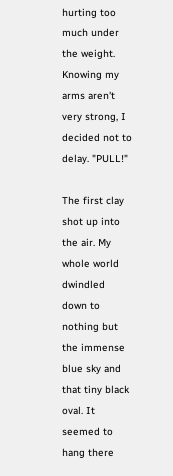hurting too much under the weight. Knowing my arms aren't very strong, I decided not to delay. "PULL!"

The first clay shot up into the air. My whole world dwindled down to nothing but the immense blue sky and that tiny black oval. It seemed to hang there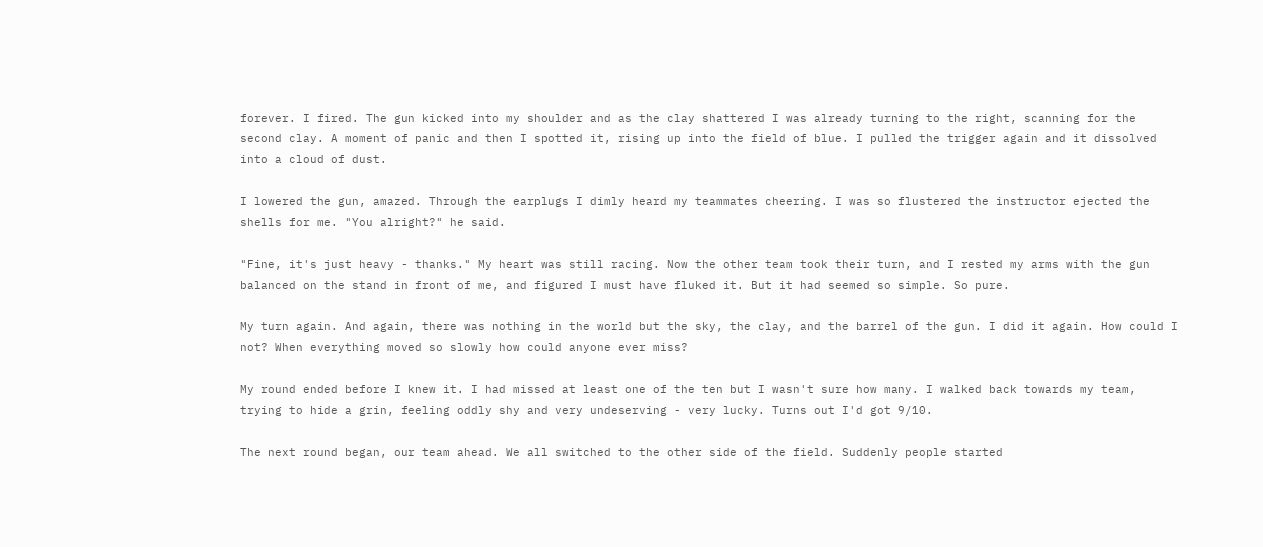forever. I fired. The gun kicked into my shoulder and as the clay shattered I was already turning to the right, scanning for the second clay. A moment of panic and then I spotted it, rising up into the field of blue. I pulled the trigger again and it dissolved into a cloud of dust.

I lowered the gun, amazed. Through the earplugs I dimly heard my teammates cheering. I was so flustered the instructor ejected the shells for me. "You alright?" he said.

"Fine, it's just heavy - thanks." My heart was still racing. Now the other team took their turn, and I rested my arms with the gun balanced on the stand in front of me, and figured I must have fluked it. But it had seemed so simple. So pure.

My turn again. And again, there was nothing in the world but the sky, the clay, and the barrel of the gun. I did it again. How could I not? When everything moved so slowly how could anyone ever miss?

My round ended before I knew it. I had missed at least one of the ten but I wasn't sure how many. I walked back towards my team, trying to hide a grin, feeling oddly shy and very undeserving - very lucky. Turns out I'd got 9/10.

The next round began, our team ahead. We all switched to the other side of the field. Suddenly people started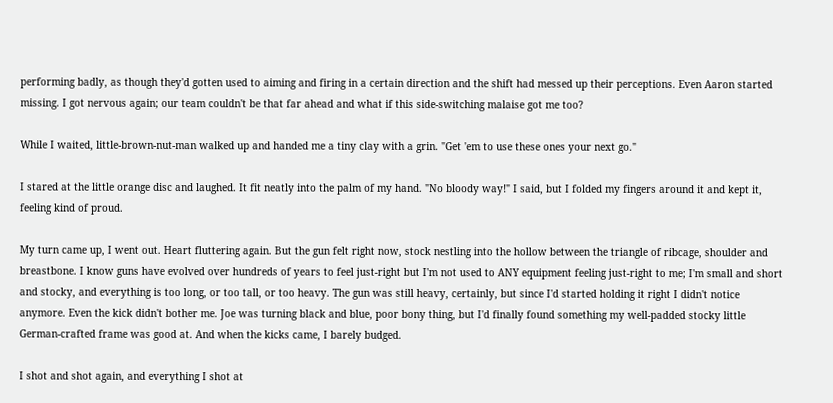performing badly, as though they'd gotten used to aiming and firing in a certain direction and the shift had messed up their perceptions. Even Aaron started missing. I got nervous again; our team couldn't be that far ahead and what if this side-switching malaise got me too?

While I waited, little-brown-nut-man walked up and handed me a tiny clay with a grin. "Get 'em to use these ones your next go."

I stared at the little orange disc and laughed. It fit neatly into the palm of my hand. "No bloody way!" I said, but I folded my fingers around it and kept it, feeling kind of proud.

My turn came up, I went out. Heart fluttering again. But the gun felt right now, stock nestling into the hollow between the triangle of ribcage, shoulder and breastbone. I know guns have evolved over hundreds of years to feel just-right but I'm not used to ANY equipment feeling just-right to me; I'm small and short and stocky, and everything is too long, or too tall, or too heavy. The gun was still heavy, certainly, but since I'd started holding it right I didn't notice anymore. Even the kick didn't bother me. Joe was turning black and blue, poor bony thing, but I'd finally found something my well-padded stocky little German-crafted frame was good at. And when the kicks came, I barely budged.

I shot and shot again, and everything I shot at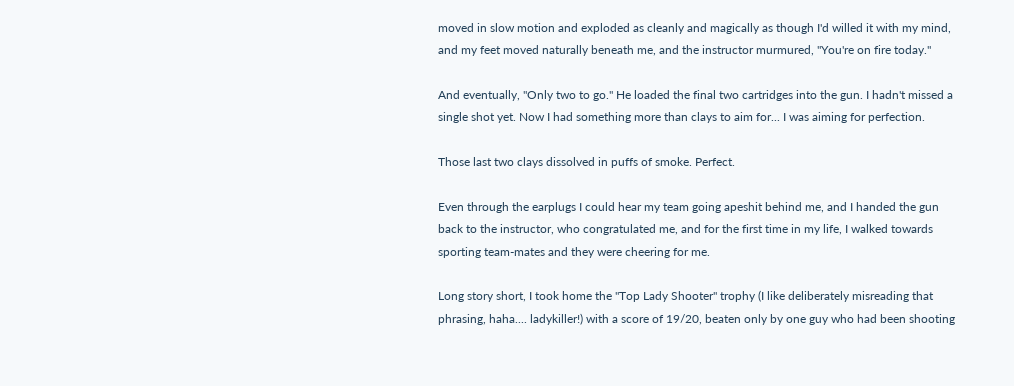moved in slow motion and exploded as cleanly and magically as though I'd willed it with my mind, and my feet moved naturally beneath me, and the instructor murmured, "You're on fire today."

And eventually, "Only two to go." He loaded the final two cartridges into the gun. I hadn't missed a single shot yet. Now I had something more than clays to aim for... I was aiming for perfection.

Those last two clays dissolved in puffs of smoke. Perfect.

Even through the earplugs I could hear my team going apeshit behind me, and I handed the gun back to the instructor, who congratulated me, and for the first time in my life, I walked towards sporting team-mates and they were cheering for me.

Long story short, I took home the "Top Lady Shooter" trophy (I like deliberately misreading that phrasing, haha.... ladykiller!) with a score of 19/20, beaten only by one guy who had been shooting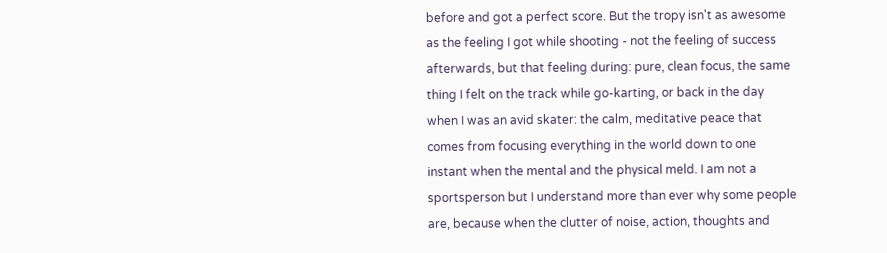before and got a perfect score. But the tropy isn't as awesome as the feeling I got while shooting - not the feeling of success afterwards, but that feeling during: pure, clean focus, the same thing I felt on the track while go-karting, or back in the day when I was an avid skater: the calm, meditative peace that comes from focusing everything in the world down to one instant when the mental and the physical meld. I am not a sportsperson but I understand more than ever why some people are, because when the clutter of noise, action, thoughts and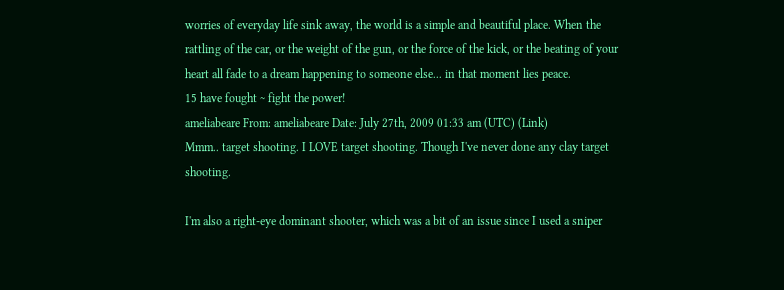worries of everyday life sink away, the world is a simple and beautiful place. When the rattling of the car, or the weight of the gun, or the force of the kick, or the beating of your heart all fade to a dream happening to someone else... in that moment lies peace.
15 have fought ~ fight the power!
ameliabeare From: ameliabeare Date: July 27th, 2009 01:33 am (UTC) (Link)
Mmm.. target shooting. I LOVE target shooting. Though I've never done any clay target shooting.

I'm also a right-eye dominant shooter, which was a bit of an issue since I used a sniper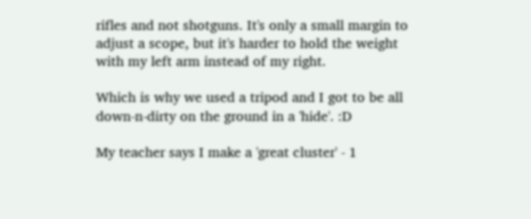rifles and not shotguns. It's only a small margin to adjust a scope, but it's harder to hold the weight with my left arm instead of my right.

Which is why we used a tripod and I got to be all down-n-dirty on the ground in a 'hide'. :D

My teacher says I make a 'great cluster' - 1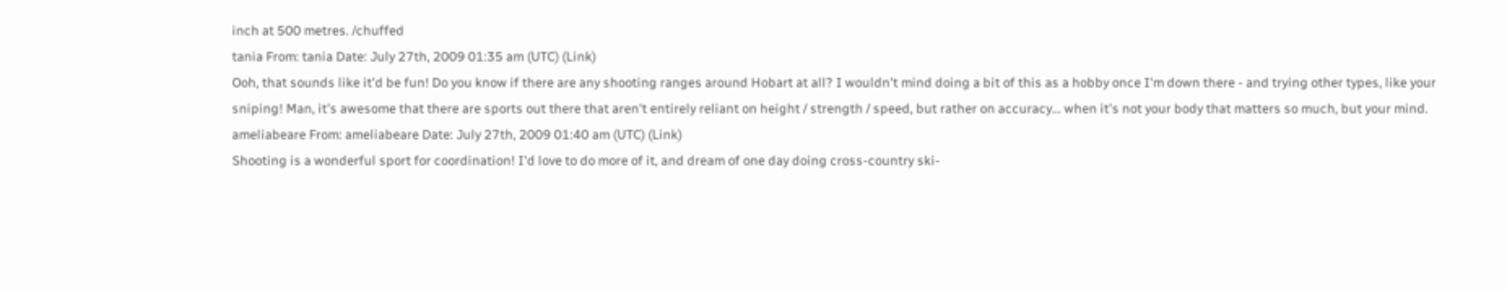inch at 500 metres. /chuffed
tania From: tania Date: July 27th, 2009 01:35 am (UTC) (Link)
Ooh, that sounds like it'd be fun! Do you know if there are any shooting ranges around Hobart at all? I wouldn't mind doing a bit of this as a hobby once I'm down there - and trying other types, like your sniping! Man, it's awesome that there are sports out there that aren't entirely reliant on height / strength / speed, but rather on accuracy... when it's not your body that matters so much, but your mind.
ameliabeare From: ameliabeare Date: July 27th, 2009 01:40 am (UTC) (Link)
Shooting is a wonderful sport for coordination! I'd love to do more of it, and dream of one day doing cross-country ski-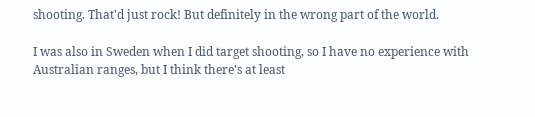shooting. That'd just rock! But definitely in the wrong part of the world.

I was also in Sweden when I did target shooting, so I have no experience with Australian ranges, but I think there's at least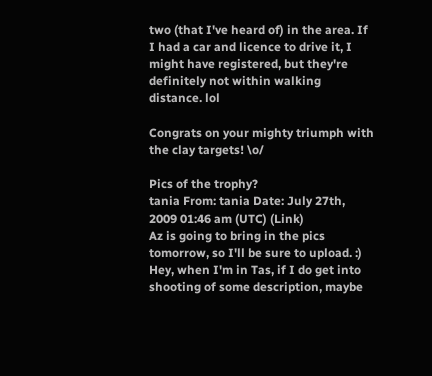two (that I've heard of) in the area. If I had a car and licence to drive it, I might have registered, but they're definitely not within walking distance. lol

Congrats on your mighty triumph with the clay targets! \o/

Pics of the trophy?
tania From: tania Date: July 27th, 2009 01:46 am (UTC) (Link)
Az is going to bring in the pics tomorrow, so I'll be sure to upload. :) Hey, when I'm in Tas, if I do get into shooting of some description, maybe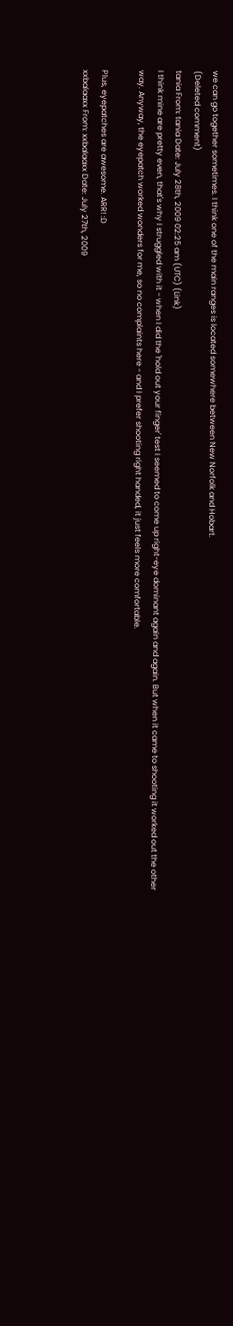we can go together sometimes. I think one of the main ranges is located somewhere between New Norfolk and Hobart.
(Deleted comment)
tania From: tania Date: July 28th, 2009 02:25 am (UTC) (Link)
I think mine are pretty even, that's why I struggled with it - when I did the 'hold out your finger' test I seemed to come up right-eye dominant again and again. But when it came to shooting it worked out the other way. Anyway, the eyepatch worked wonders for me, so no complaints here - and I prefer shooting right handed, it just feels more comfortable.

Plus, eyepatches are awesome. ARR! :D
xxbalaaxx From: xxbalaaxx Date: July 27th, 2009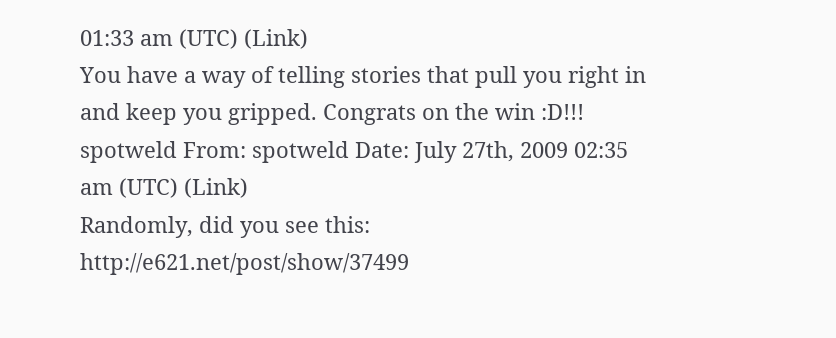01:33 am (UTC) (Link)
You have a way of telling stories that pull you right in and keep you gripped. Congrats on the win :D!!!
spotweld From: spotweld Date: July 27th, 2009 02:35 am (UTC) (Link)
Randomly, did you see this: http://e621.net/post/show/37499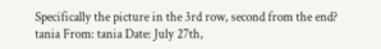Specifically the picture in the 3rd row, second from the end?
tania From: tania Date: July 27th,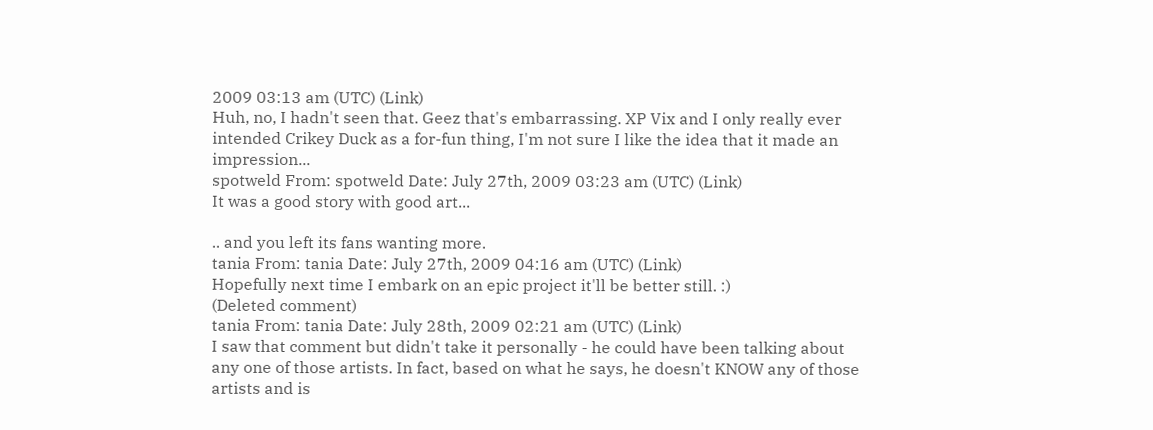2009 03:13 am (UTC) (Link)
Huh, no, I hadn't seen that. Geez that's embarrassing. XP Vix and I only really ever intended Crikey Duck as a for-fun thing, I'm not sure I like the idea that it made an impression...
spotweld From: spotweld Date: July 27th, 2009 03:23 am (UTC) (Link)
It was a good story with good art...

.. and you left its fans wanting more.
tania From: tania Date: July 27th, 2009 04:16 am (UTC) (Link)
Hopefully next time I embark on an epic project it'll be better still. :)
(Deleted comment)
tania From: tania Date: July 28th, 2009 02:21 am (UTC) (Link)
I saw that comment but didn't take it personally - he could have been talking about any one of those artists. In fact, based on what he says, he doesn't KNOW any of those artists and is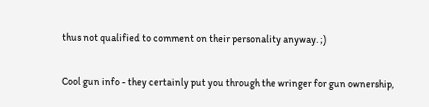thus not qualified to comment on their personality anyway. ;)

Cool gun info - they certainly put you through the wringer for gun ownership,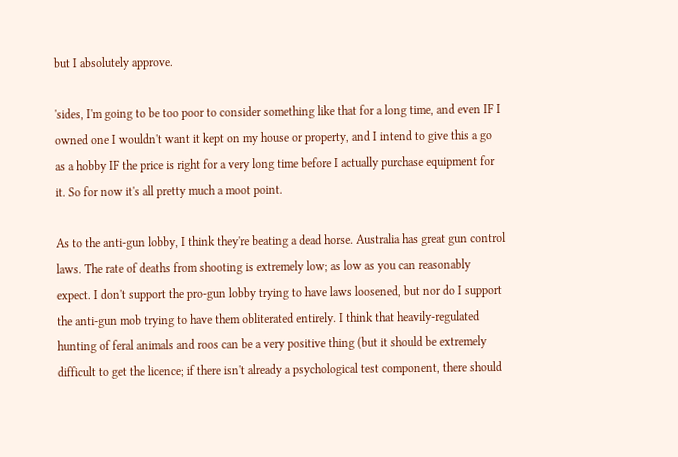but I absolutely approve.

'sides, I'm going to be too poor to consider something like that for a long time, and even IF I owned one I wouldn't want it kept on my house or property, and I intend to give this a go as a hobby IF the price is right for a very long time before I actually purchase equipment for it. So for now it's all pretty much a moot point.

As to the anti-gun lobby, I think they're beating a dead horse. Australia has great gun control laws. The rate of deaths from shooting is extremely low; as low as you can reasonably expect. I don't support the pro-gun lobby trying to have laws loosened, but nor do I support the anti-gun mob trying to have them obliterated entirely. I think that heavily-regulated hunting of feral animals and roos can be a very positive thing (but it should be extremely difficult to get the licence; if there isn't already a psychological test component, there should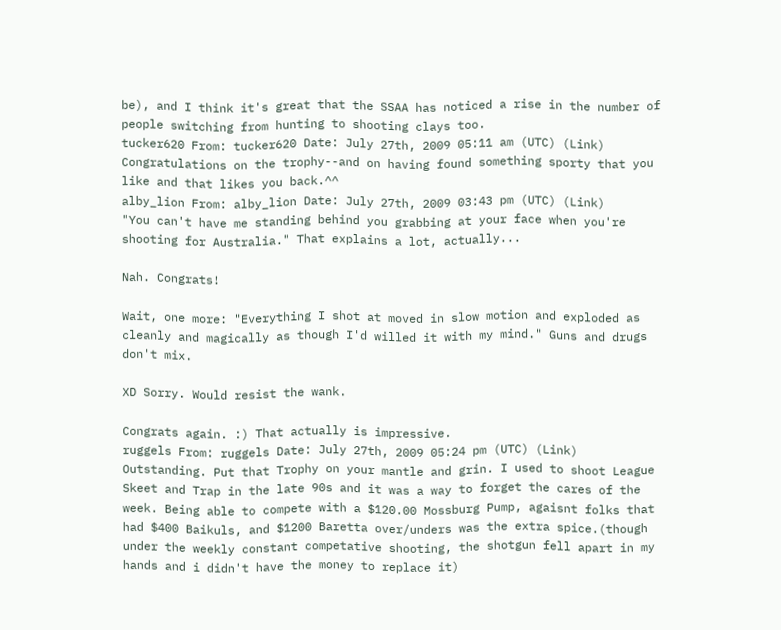be), and I think it's great that the SSAA has noticed a rise in the number of people switching from hunting to shooting clays too.
tucker620 From: tucker620 Date: July 27th, 2009 05:11 am (UTC) (Link)
Congratulations on the trophy--and on having found something sporty that you like and that likes you back.^^
alby_lion From: alby_lion Date: July 27th, 2009 03:43 pm (UTC) (Link)
"You can't have me standing behind you grabbing at your face when you're shooting for Australia." That explains a lot, actually...

Nah. Congrats!

Wait, one more: "Everything I shot at moved in slow motion and exploded as cleanly and magically as though I'd willed it with my mind." Guns and drugs don't mix.

XD Sorry. Would resist the wank.

Congrats again. :) That actually is impressive.
ruggels From: ruggels Date: July 27th, 2009 05:24 pm (UTC) (Link)
Outstanding. Put that Trophy on your mantle and grin. I used to shoot League Skeet and Trap in the late 90s and it was a way to forget the cares of the week. Being able to compete with a $120.00 Mossburg Pump, agaisnt folks that had $400 Baikuls, and $1200 Baretta over/unders was the extra spice.(though under the weekly constant competative shooting, the shotgun fell apart in my hands and i didn't have the money to replace it)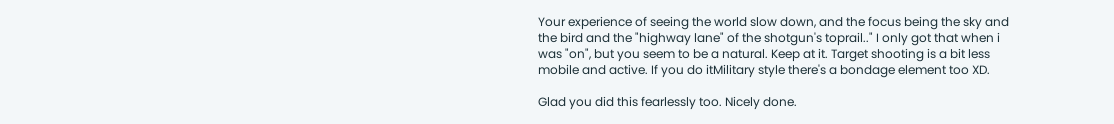Your experience of seeing the world slow down, and the focus being the sky and the bird and the "highway lane" of the shotgun's toprail.." I only got that when i was "on", but you seem to be a natural. Keep at it. Target shooting is a bit less mobile and active. If you do itMilitary style there's a bondage element too XD.

Glad you did this fearlessly too. Nicely done.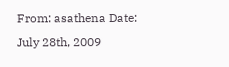From: asathena Date: July 28th, 2009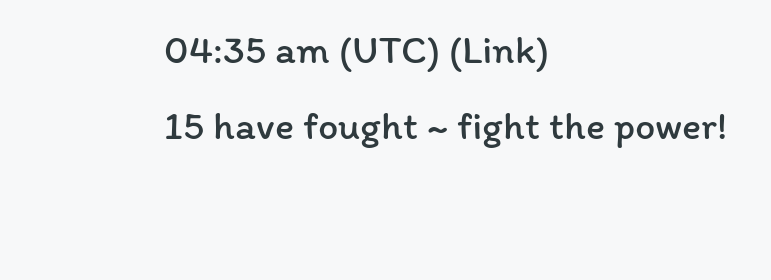04:35 am (UTC) (Link)
15 have fought ~ fight the power!